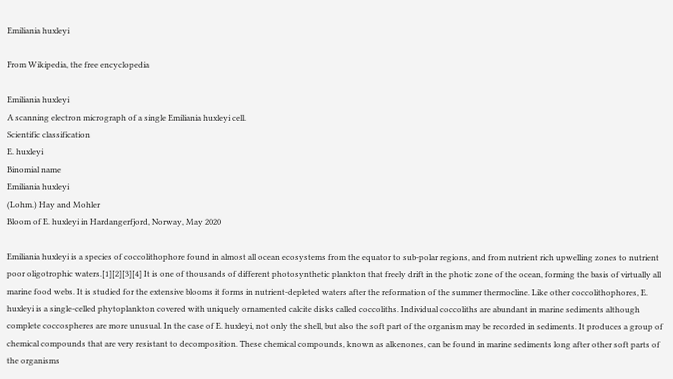Emiliania huxleyi

From Wikipedia, the free encyclopedia

Emiliania huxleyi
A scanning electron micrograph of a single Emiliania huxleyi cell.
Scientific classification
E. huxleyi
Binomial name
Emiliania huxleyi
(Lohm.) Hay and Mohler
Bloom of E. huxleyi in Hardangerfjord, Norway, May 2020

Emiliania huxleyi is a species of coccolithophore found in almost all ocean ecosystems from the equator to sub-polar regions, and from nutrient rich upwelling zones to nutrient poor oligotrophic waters.[1][2][3][4] It is one of thousands of different photosynthetic plankton that freely drift in the photic zone of the ocean, forming the basis of virtually all marine food webs. It is studied for the extensive blooms it forms in nutrient-depleted waters after the reformation of the summer thermocline. Like other coccolithophores, E. huxleyi is a single-celled phytoplankton covered with uniquely ornamented calcite disks called coccoliths. Individual coccoliths are abundant in marine sediments although complete coccospheres are more unusual. In the case of E. huxleyi, not only the shell, but also the soft part of the organism may be recorded in sediments. It produces a group of chemical compounds that are very resistant to decomposition. These chemical compounds, known as alkenones, can be found in marine sediments long after other soft parts of the organisms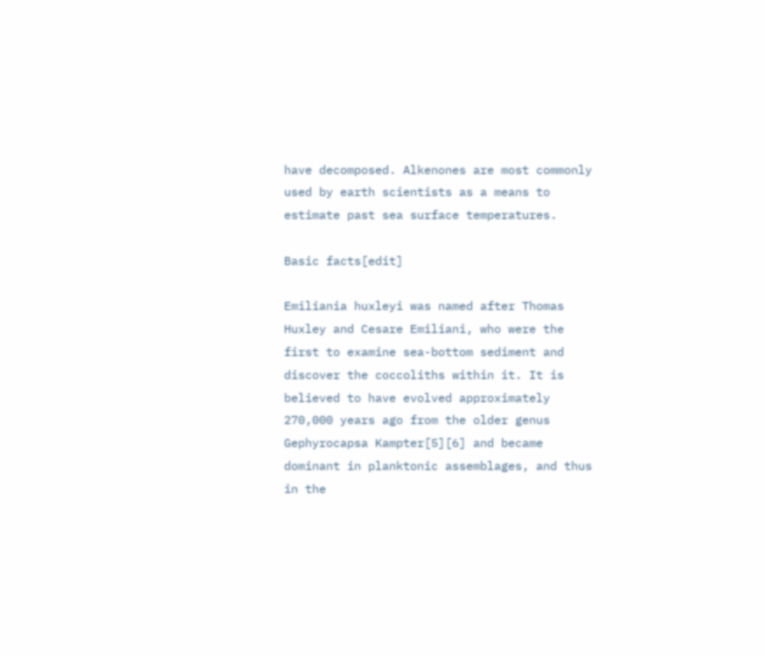have decomposed. Alkenones are most commonly used by earth scientists as a means to estimate past sea surface temperatures.

Basic facts[edit]

Emiliania huxleyi was named after Thomas Huxley and Cesare Emiliani, who were the first to examine sea-bottom sediment and discover the coccoliths within it. It is believed to have evolved approximately 270,000 years ago from the older genus Gephyrocapsa Kampter[5][6] and became dominant in planktonic assemblages, and thus in the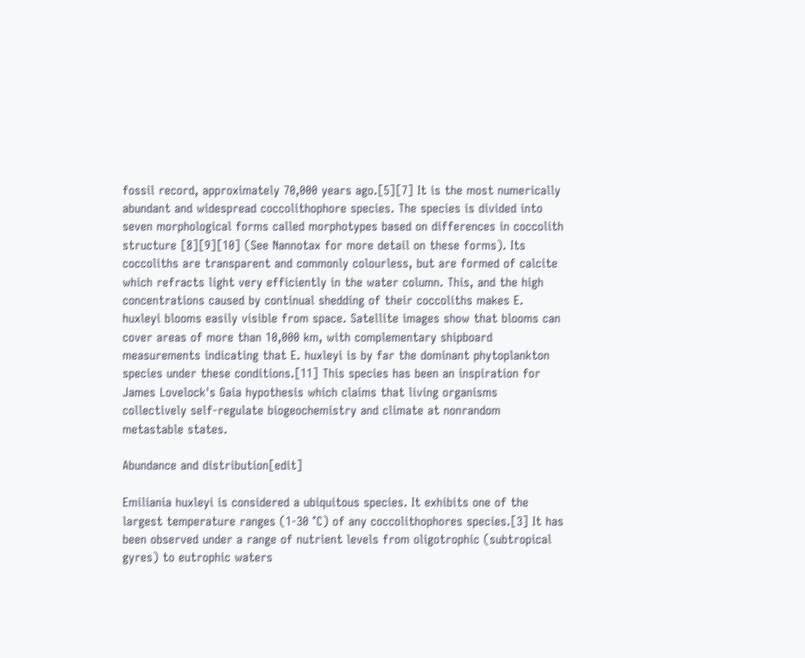fossil record, approximately 70,000 years ago.[5][7] It is the most numerically abundant and widespread coccolithophore species. The species is divided into seven morphological forms called morphotypes based on differences in coccolith structure [8][9][10] (See Nannotax for more detail on these forms). Its coccoliths are transparent and commonly colourless, but are formed of calcite which refracts light very efficiently in the water column. This, and the high concentrations caused by continual shedding of their coccoliths makes E. huxleyi blooms easily visible from space. Satellite images show that blooms can cover areas of more than 10,000 km, with complementary shipboard measurements indicating that E. huxleyi is by far the dominant phytoplankton species under these conditions.[11] This species has been an inspiration for James Lovelock's Gaia hypothesis which claims that living organisms collectively self-regulate biogeochemistry and climate at nonrandom metastable states.

Abundance and distribution[edit]

Emiliania huxleyi is considered a ubiquitous species. It exhibits one of the largest temperature ranges (1-30 °C) of any coccolithophores species.[3] It has been observed under a range of nutrient levels from oligotrophic (subtropical gyres) to eutrophic waters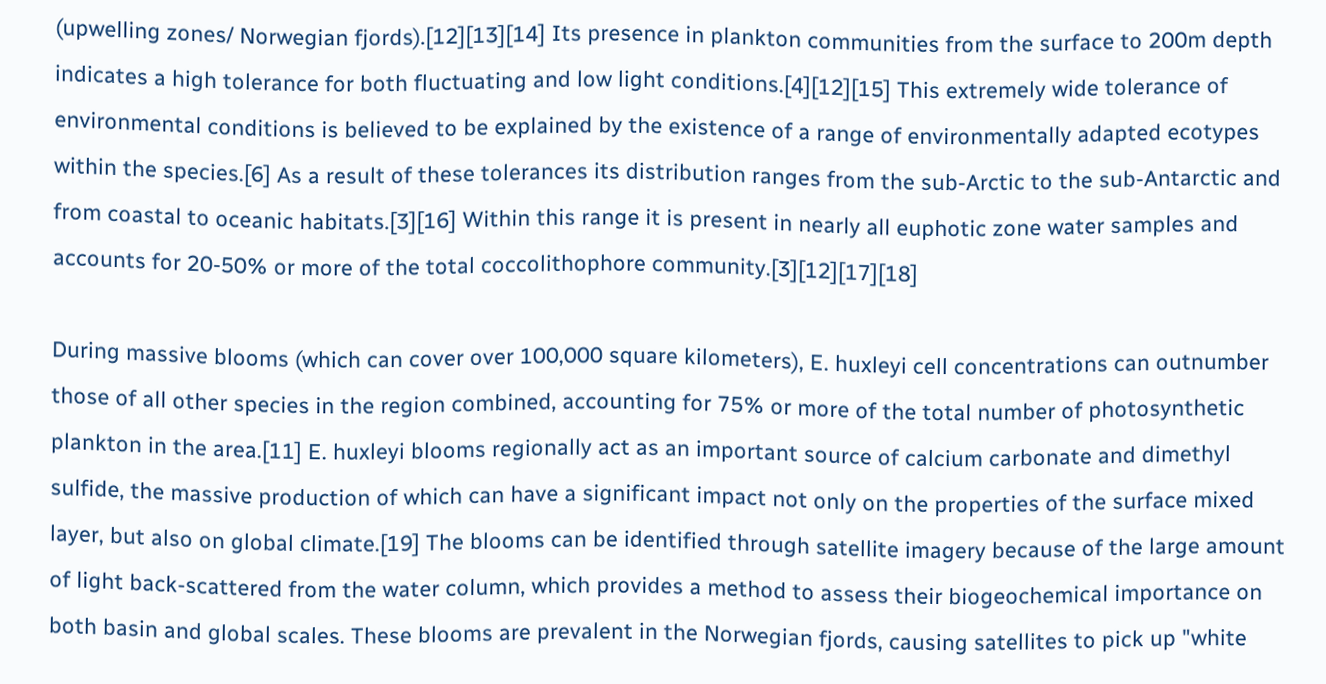(upwelling zones/ Norwegian fjords).[12][13][14] Its presence in plankton communities from the surface to 200m depth indicates a high tolerance for both fluctuating and low light conditions.[4][12][15] This extremely wide tolerance of environmental conditions is believed to be explained by the existence of a range of environmentally adapted ecotypes within the species.[6] As a result of these tolerances its distribution ranges from the sub-Arctic to the sub-Antarctic and from coastal to oceanic habitats.[3][16] Within this range it is present in nearly all euphotic zone water samples and accounts for 20-50% or more of the total coccolithophore community.[3][12][17][18]

During massive blooms (which can cover over 100,000 square kilometers), E. huxleyi cell concentrations can outnumber those of all other species in the region combined, accounting for 75% or more of the total number of photosynthetic plankton in the area.[11] E. huxleyi blooms regionally act as an important source of calcium carbonate and dimethyl sulfide, the massive production of which can have a significant impact not only on the properties of the surface mixed layer, but also on global climate.[19] The blooms can be identified through satellite imagery because of the large amount of light back-scattered from the water column, which provides a method to assess their biogeochemical importance on both basin and global scales. These blooms are prevalent in the Norwegian fjords, causing satellites to pick up "white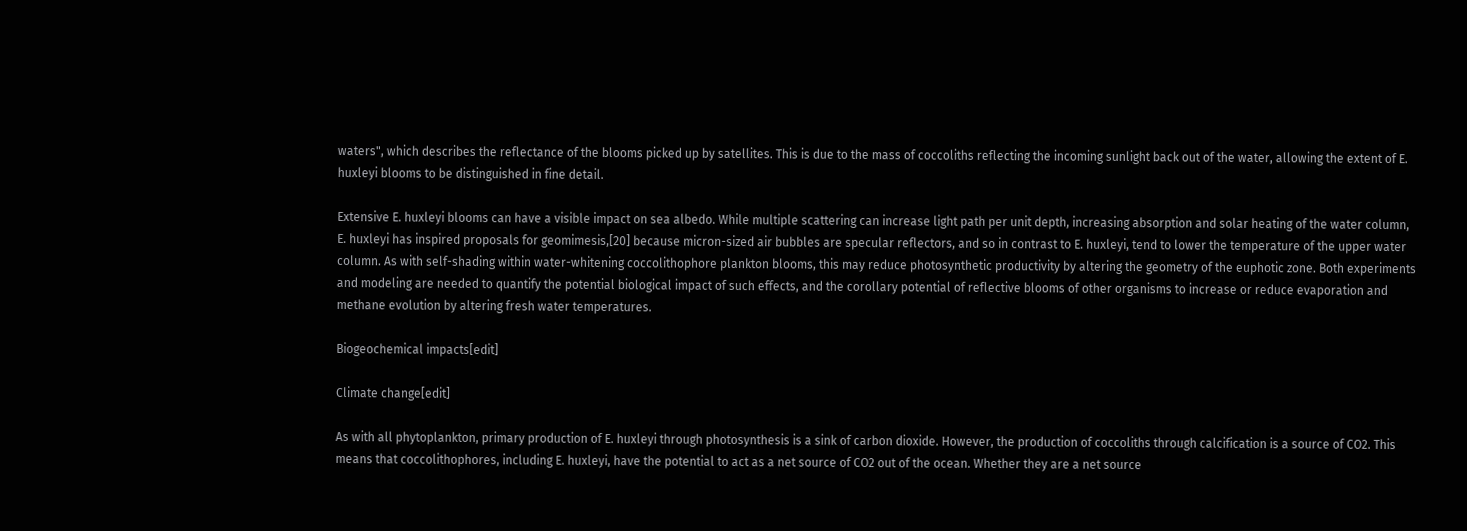waters", which describes the reflectance of the blooms picked up by satellites. This is due to the mass of coccoliths reflecting the incoming sunlight back out of the water, allowing the extent of E. huxleyi blooms to be distinguished in fine detail.

Extensive E. huxleyi blooms can have a visible impact on sea albedo. While multiple scattering can increase light path per unit depth, increasing absorption and solar heating of the water column, E. huxleyi has inspired proposals for geomimesis,[20] because micron-sized air bubbles are specular reflectors, and so in contrast to E. huxleyi, tend to lower the temperature of the upper water column. As with self-shading within water-whitening coccolithophore plankton blooms, this may reduce photosynthetic productivity by altering the geometry of the euphotic zone. Both experiments and modeling are needed to quantify the potential biological impact of such effects, and the corollary potential of reflective blooms of other organisms to increase or reduce evaporation and methane evolution by altering fresh water temperatures.

Biogeochemical impacts[edit]

Climate change[edit]

As with all phytoplankton, primary production of E. huxleyi through photosynthesis is a sink of carbon dioxide. However, the production of coccoliths through calcification is a source of CO2. This means that coccolithophores, including E. huxleyi, have the potential to act as a net source of CO2 out of the ocean. Whether they are a net source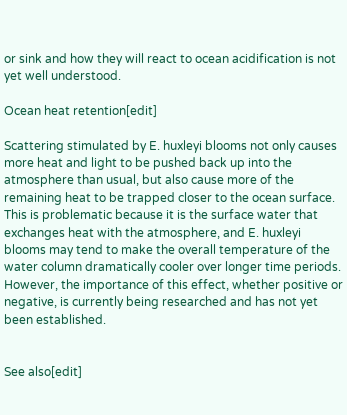or sink and how they will react to ocean acidification is not yet well understood.

Ocean heat retention[edit]

Scattering stimulated by E. huxleyi blooms not only causes more heat and light to be pushed back up into the atmosphere than usual, but also cause more of the remaining heat to be trapped closer to the ocean surface. This is problematic because it is the surface water that exchanges heat with the atmosphere, and E. huxleyi blooms may tend to make the overall temperature of the water column dramatically cooler over longer time periods. However, the importance of this effect, whether positive or negative, is currently being researched and has not yet been established.


See also[edit]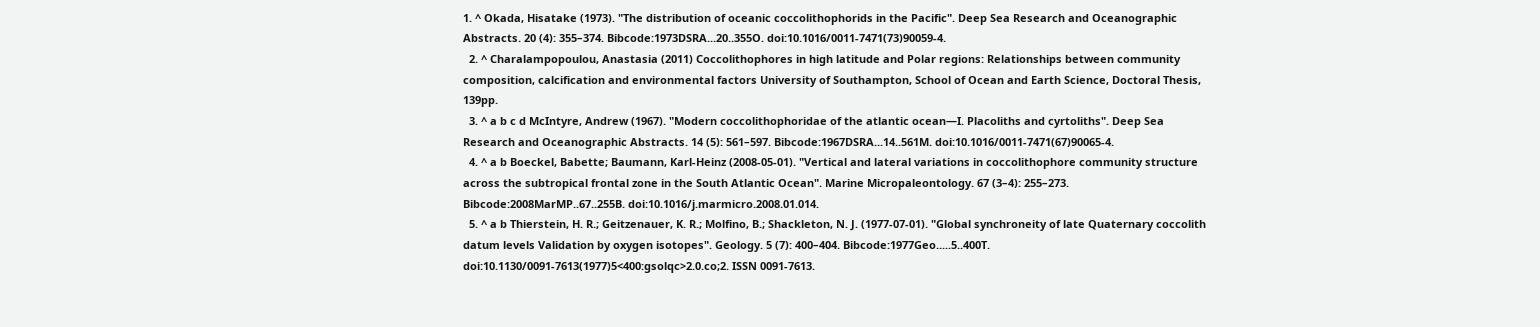1. ^ Okada, Hisatake (1973). "The distribution of oceanic coccolithophorids in the Pacific". Deep Sea Research and Oceanographic Abstracts. 20 (4): 355–374. Bibcode:1973DSRA...20..355O. doi:10.1016/0011-7471(73)90059-4.
  2. ^ Charalampopoulou, Anastasia (2011) Coccolithophores in high latitude and Polar regions: Relationships between community composition, calcification and environmental factors University of Southampton, School of Ocean and Earth Science, Doctoral Thesis, 139pp.
  3. ^ a b c d McIntyre, Andrew (1967). "Modern coccolithophoridae of the atlantic ocean—I. Placoliths and cyrtoliths". Deep Sea Research and Oceanographic Abstracts. 14 (5): 561–597. Bibcode:1967DSRA...14..561M. doi:10.1016/0011-7471(67)90065-4.
  4. ^ a b Boeckel, Babette; Baumann, Karl-Heinz (2008-05-01). "Vertical and lateral variations in coccolithophore community structure across the subtropical frontal zone in the South Atlantic Ocean". Marine Micropaleontology. 67 (3–4): 255–273. Bibcode:2008MarMP..67..255B. doi:10.1016/j.marmicro.2008.01.014.
  5. ^ a b Thierstein, H. R.; Geitzenauer, K. R.; Molfino, B.; Shackleton, N. J. (1977-07-01). "Global synchroneity of late Quaternary coccolith datum levels Validation by oxygen isotopes". Geology. 5 (7): 400–404. Bibcode:1977Geo.....5..400T. doi:10.1130/0091-7613(1977)5<400:gsolqc>2.0.co;2. ISSN 0091-7613.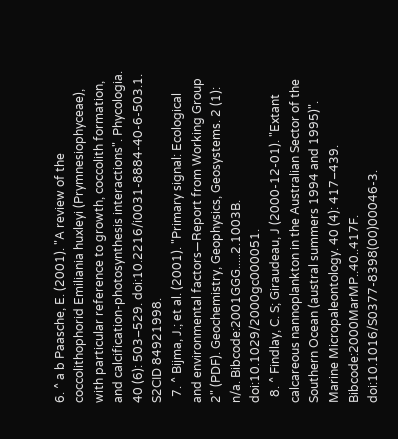6. ^ a b Paasche, E. (2001). "A review of the coccolithophorid Emiliania huxleyi (Prymnesiophyceae), with particular reference to growth, coccolith formation, and calcification-photosynthesis interactions". Phycologia. 40 (6): 503–529. doi:10.2216/i0031-8884-40-6-503.1. S2CID 84921998.
  7. ^ Bijma, J.; et al. (2001). "Primary signal: Ecological and environmental factors—Report from Working Group 2" (PDF). Geochemistry, Geophysics, Geosystems. 2 (1): n/a. Bibcode:2001GGG.....2.1003B. doi:10.1029/2000gc000051.
  8. ^ Findlay, C. S; Giraudeau, J (2000-12-01). "Extant calcareous nannoplankton in the Australian Sector of the Southern Ocean (austral summers 1994 and 1995)". Marine Micropaleontology. 40 (4): 417–439. Bibcode:2000MarMP..40..417F. doi:10.1016/S0377-8398(00)00046-3.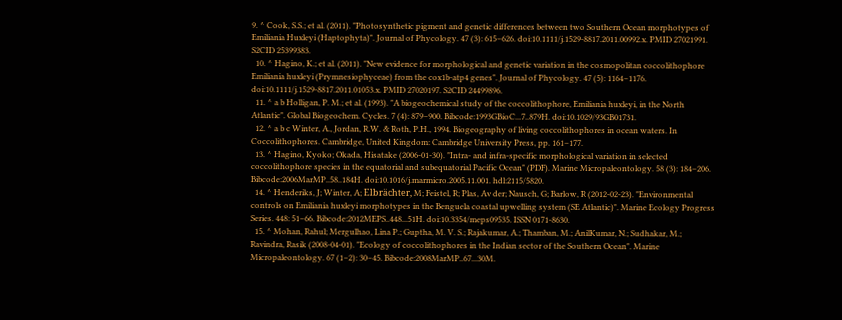9. ^ Cook, S.S.; et al. (2011). "Photosynthetic pigment and genetic differences between two Southern Ocean morphotypes of Emiliania Huxleyi (Haptophyta)". Journal of Phycology. 47 (3): 615–626. doi:10.1111/j.1529-8817.2011.00992.x. PMID 27021991. S2CID 25399383.
  10. ^ Hagino, K.; et al. (2011). "New evidence for morphological and genetic variation in the cosmopolitan coccolithophore Emiliania huxleyi (Prymnesiophyceae) from the cox1b-atp4 genes". Journal of Phycology. 47 (5): 1164–1176. doi:10.1111/j.1529-8817.2011.01053.x. PMID 27020197. S2CID 24499896.
  11. ^ a b Holligan, P. M.; et al. (1993). "A biogeochemical study of the coccolithophore, Emiliania huxleyi, in the North Atlantic". Global Biogeochem. Cycles. 7 (4): 879–900. Bibcode:1993GBioC...7..879H. doi:10.1029/93GB01731.
  12. ^ a b c Winter, A., Jordan, R.W. & Roth, P.H., 1994. Biogeography of living coccolithophores in ocean waters. In Coccolithophores. Cambridge, United Kingdom: Cambridge University Press, pp. 161–177.
  13. ^ Hagino, Kyoko; Okada, Hisatake (2006-01-30). "Intra- and infra-specific morphological variation in selected coccolithophore species in the equatorial and subequatorial Pacific Ocean" (PDF). Marine Micropaleontology. 58 (3): 184–206. Bibcode:2006MarMP..58..184H. doi:10.1016/j.marmicro.2005.11.001. hdl:2115/5820.
  14. ^ Henderiks, J; Winter, A; Elbrächter, M; Feistel, R; Plas, Av der; Nausch, G; Barlow, R (2012-02-23). "Environmental controls on Emiliania huxleyi morphotypes in the Benguela coastal upwelling system (SE Atlantic)". Marine Ecology Progress Series. 448: 51–66. Bibcode:2012MEPS..448...51H. doi:10.3354/meps09535. ISSN 0171-8630.
  15. ^ Mohan, Rahul; Mergulhao, Lina P.; Guptha, M. V. S.; Rajakumar, A.; Thamban, M.; AnilKumar, N.; Sudhakar, M.; Ravindra, Rasik (2008-04-01). "Ecology of coccolithophores in the Indian sector of the Southern Ocean". Marine Micropaleontology. 67 (1–2): 30–45. Bibcode:2008MarMP..67...30M.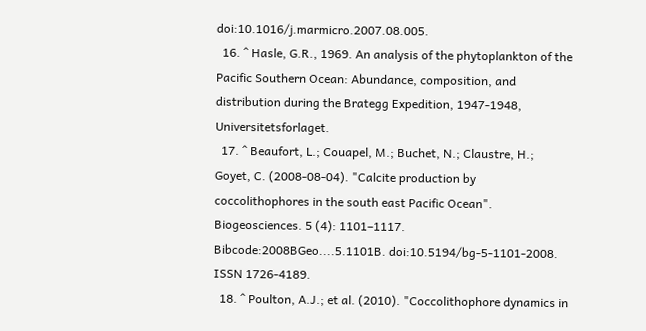doi:10.1016/j.marmicro.2007.08.005.
  16. ^ Hasle, G.R., 1969. An analysis of the phytoplankton of the Pacific Southern Ocean: Abundance, composition, and distribution during the Brategg Expedition, 1947-1948, Universitetsforlaget.
  17. ^ Beaufort, L.; Couapel, M.; Buchet, N.; Claustre, H.; Goyet, C. (2008-08-04). "Calcite production by coccolithophores in the south east Pacific Ocean". Biogeosciences. 5 (4): 1101–1117. Bibcode:2008BGeo....5.1101B. doi:10.5194/bg-5-1101-2008. ISSN 1726-4189.
  18. ^ Poulton, A.J.; et al. (2010). "Coccolithophore dynamics in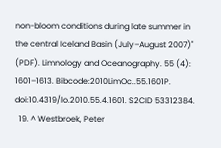non-bloom conditions during late summer in the central Iceland Basin (July–August 2007)" (PDF). Limnology and Oceanography. 55 (4): 1601–1613. Bibcode:2010LimOc..55.1601P. doi:10.4319/lo.2010.55.4.1601. S2CID 53312384.
  19. ^ Westbroek, Peter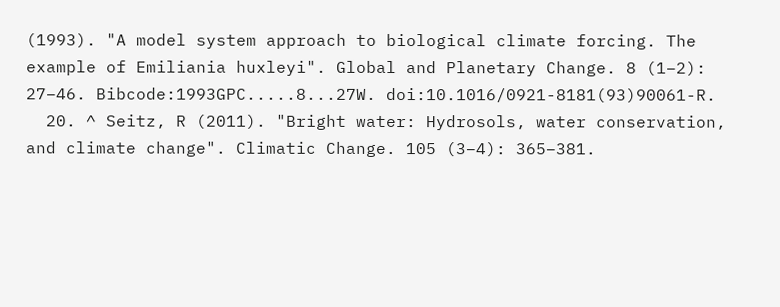(1993). "A model system approach to biological climate forcing. The example of Emiliania huxleyi". Global and Planetary Change. 8 (1–2): 27–46. Bibcode:1993GPC.....8...27W. doi:10.1016/0921-8181(93)90061-R.
  20. ^ Seitz, R (2011). "Bright water: Hydrosols, water conservation, and climate change". Climatic Change. 105 (3–4): 365–381.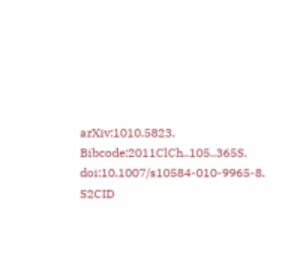arXiv:1010.5823. Bibcode:2011ClCh..105..365S. doi:10.1007/s10584-010-9965-8. S2CID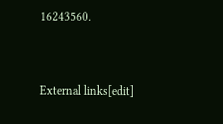16243560.


External links[edit]